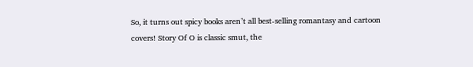So, it turns out spicy books aren’t all best-selling romantasy and cartoon covers! Story Of O is classic smut, the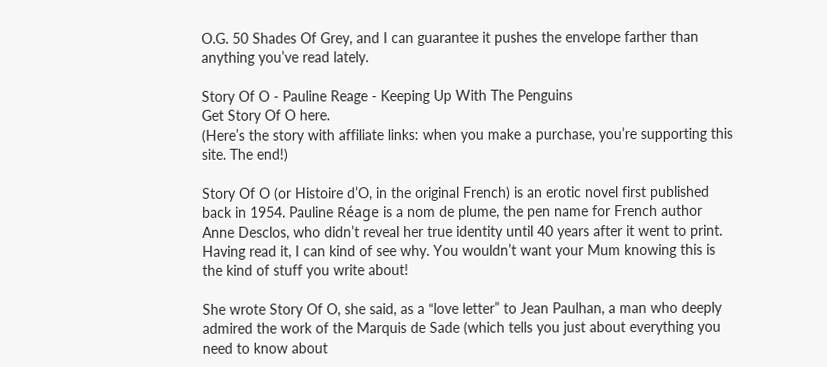O.G. 50 Shades Of Grey, and I can guarantee it pushes the envelope farther than anything you’ve read lately.

Story Of O - Pauline Reage - Keeping Up With The Penguins
Get Story Of O here.
(Here’s the story with affiliate links: when you make a purchase, you’re supporting this site. The end!)

Story Of O (or Histoire d’O, in the original French) is an erotic novel first published back in 1954. Pauline Réage is a nom de plume, the pen name for French author Anne Desclos, who didn’t reveal her true identity until 40 years after it went to print. Having read it, I can kind of see why. You wouldn’t want your Mum knowing this is the kind of stuff you write about!

She wrote Story Of O, she said, as a “love letter” to Jean Paulhan, a man who deeply admired the work of the Marquis de Sade (which tells you just about everything you need to know about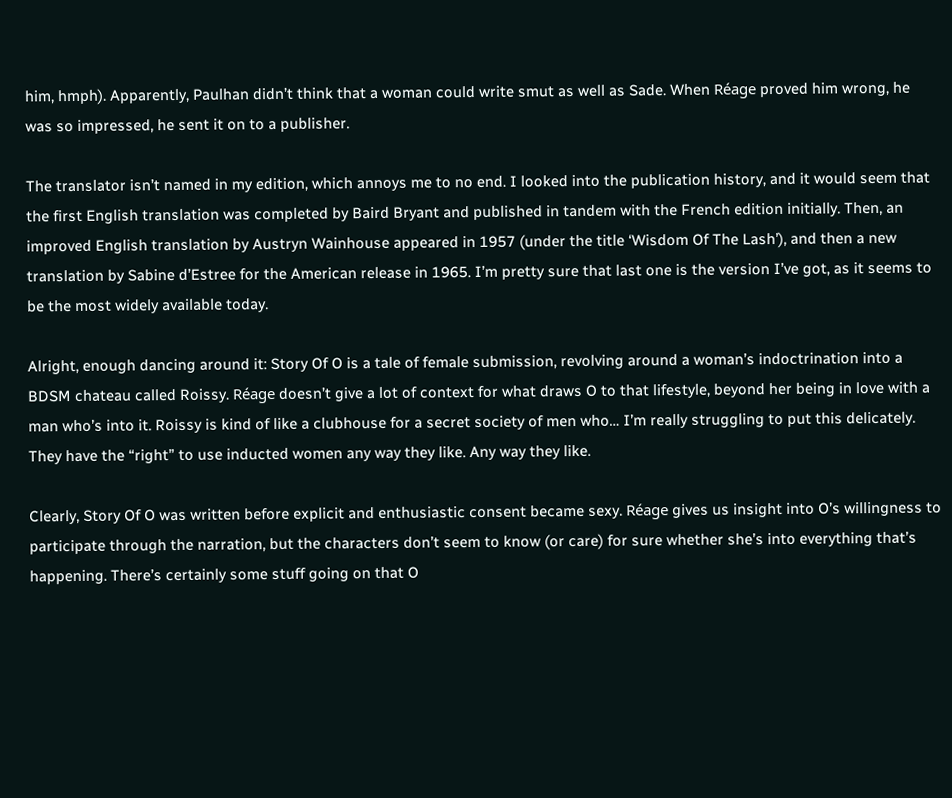him, hmph). Apparently, Paulhan didn’t think that a woman could write smut as well as Sade. When Réage proved him wrong, he was so impressed, he sent it on to a publisher.

The translator isn’t named in my edition, which annoys me to no end. I looked into the publication history, and it would seem that the first English translation was completed by Baird Bryant and published in tandem with the French edition initially. Then, an improved English translation by Austryn Wainhouse appeared in 1957 (under the title ‘Wisdom Of The Lash’), and then a new translation by Sabine d’Estree for the American release in 1965. I’m pretty sure that last one is the version I’ve got, as it seems to be the most widely available today.

Alright, enough dancing around it: Story Of O is a tale of female submission, revolving around a woman’s indoctrination into a BDSM chateau called Roissy. Réage doesn’t give a lot of context for what draws O to that lifestyle, beyond her being in love with a man who’s into it. Roissy is kind of like a clubhouse for a secret society of men who… I’m really struggling to put this delicately. They have the “right” to use inducted women any way they like. Any way they like.

Clearly, Story Of O was written before explicit and enthusiastic consent became sexy. Réage gives us insight into O’s willingness to participate through the narration, but the characters don’t seem to know (or care) for sure whether she’s into everything that’s happening. There’s certainly some stuff going on that O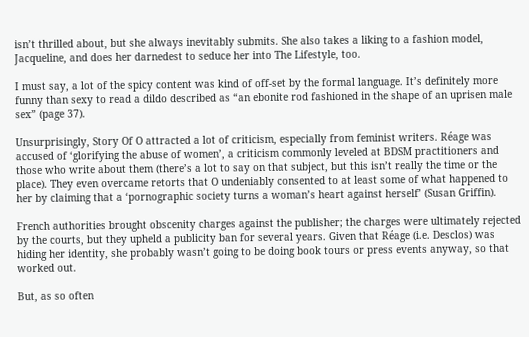isn’t thrilled about, but she always inevitably submits. She also takes a liking to a fashion model, Jacqueline, and does her darnedest to seduce her into The Lifestyle, too.

I must say, a lot of the spicy content was kind of off-set by the formal language. It’s definitely more funny than sexy to read a dildo described as “an ebonite rod fashioned in the shape of an uprisen male sex” (page 37).

Unsurprisingly, Story Of O attracted a lot of criticism, especially from feminist writers. Réage was accused of ‘glorifying the abuse of women’, a criticism commonly leveled at BDSM practitioners and those who write about them (there’s a lot to say on that subject, but this isn’t really the time or the place). They even overcame retorts that O undeniably consented to at least some of what happened to her by claiming that a ‘pornographic society turns a woman’s heart against herself’ (Susan Griffin).

French authorities brought obscenity charges against the publisher; the charges were ultimately rejected by the courts, but they upheld a publicity ban for several years. Given that Réage (i.e. Desclos) was hiding her identity, she probably wasn’t going to be doing book tours or press events anyway, so that worked out.

But, as so often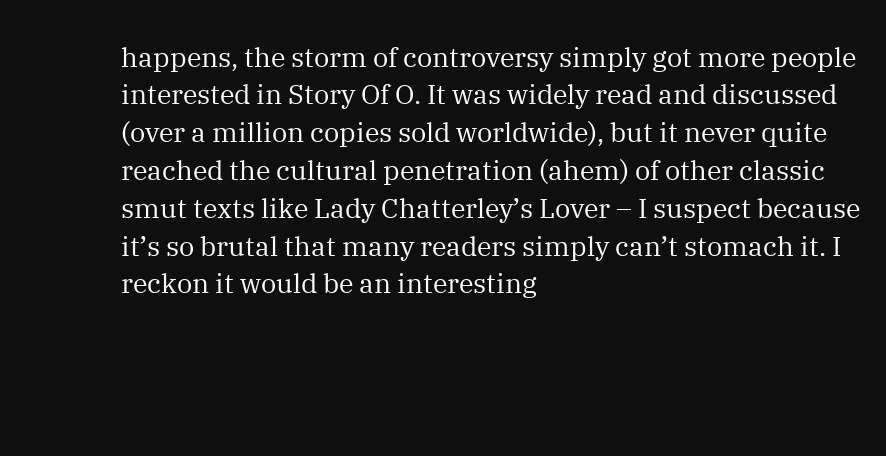happens, the storm of controversy simply got more people interested in Story Of O. It was widely read and discussed (over a million copies sold worldwide), but it never quite reached the cultural penetration (ahem) of other classic smut texts like Lady Chatterley’s Lover – I suspect because it’s so brutal that many readers simply can’t stomach it. I reckon it would be an interesting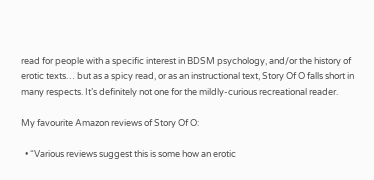read for people with a specific interest in BDSM psychology, and/or the history of erotic texts… but as a spicy read, or as an instructional text, Story Of O falls short in many respects. It’s definitely not one for the mildly-curious recreational reader.

My favourite Amazon reviews of Story Of O:

  • “Various reviews suggest this is some how an erotic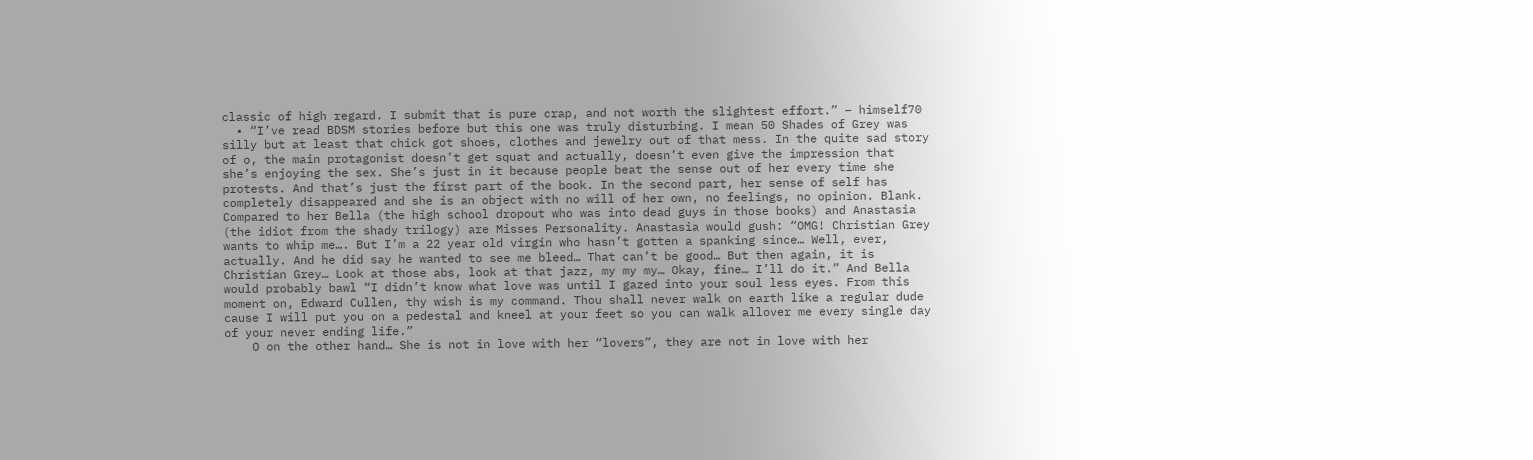classic of high regard. I submit that is pure crap, and not worth the slightest effort.” – himself70
  • “I’ve read BDSM stories before but this one was truly disturbing. I mean 50 Shades of Grey was silly but at least that chick got shoes, clothes and jewelry out of that mess. In the quite sad story of o, the main protagonist doesn’t get squat and actually, doesn’t even give the impression that she’s enjoying the sex. She’s just in it because people beat the sense out of her every time she protests. And that’s just the first part of the book. In the second part, her sense of self has completely disappeared and she is an object with no will of her own, no feelings, no opinion. Blank. Compared to her Bella (the high school dropout who was into dead guys in those books) and Anastasia (the idiot from the shady trilogy) are Misses Personality. Anastasia would gush: “OMG! Christian Grey wants to whip me…. But I’m a 22 year old virgin who hasn’t gotten a spanking since… Well, ever, actually. And he did say he wanted to see me bleed… That can’t be good… But then again, it is Christian Grey… Look at those abs, look at that jazz, my my my… Okay, fine… I’ll do it.” And Bella would probably bawl “I didn’t know what love was until I gazed into your soul less eyes. From this moment on, Edward Cullen, thy wish is my command. Thou shall never walk on earth like a regular dude cause I will put you on a pedestal and kneel at your feet so you can walk allover me every single day of your never ending life.”
    O on the other hand… She is not in love with her “lovers”, they are not in love with her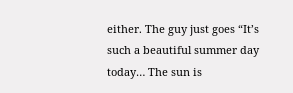either. The guy just goes “It’s such a beautiful summer day today… The sun is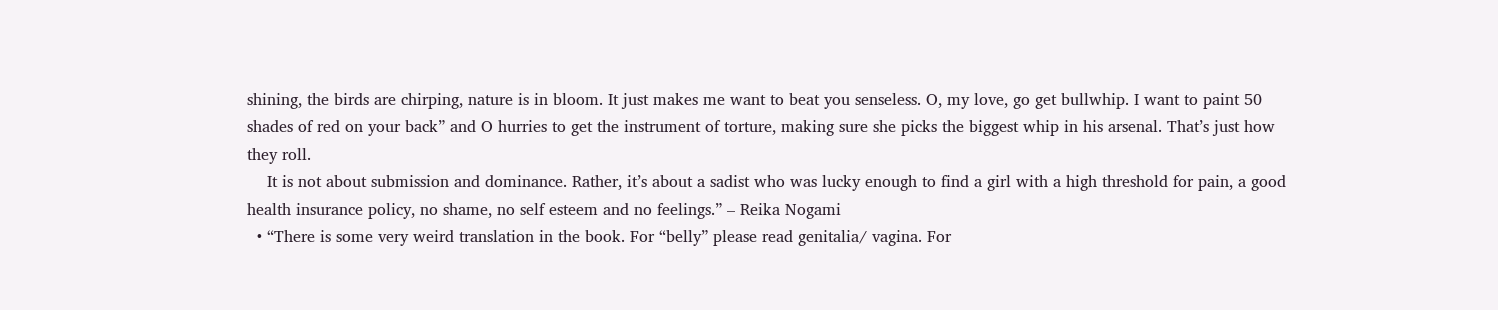shining, the birds are chirping, nature is in bloom. It just makes me want to beat you senseless. O, my love, go get bullwhip. I want to paint 50 shades of red on your back” and O hurries to get the instrument of torture, making sure she picks the biggest whip in his arsenal. That’s just how they roll.
    It is not about submission and dominance. Rather, it’s about a sadist who was lucky enough to find a girl with a high threshold for pain, a good health insurance policy, no shame, no self esteem and no feelings.” – Reika Nogami
  • “There is some very weird translation in the book. For “belly” please read genitalia/ vagina. For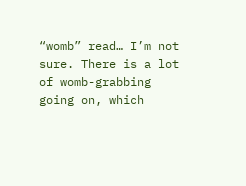“womb” read… I’m not sure. There is a lot of womb-grabbing going on, which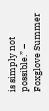is simply not possible.” – Foxglove Summer